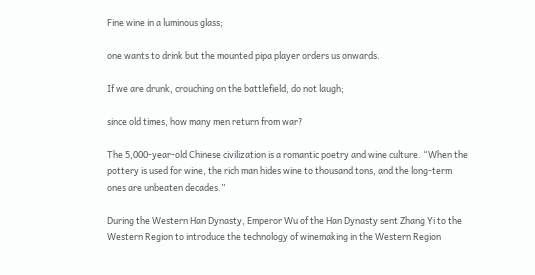Fine wine in a luminous glass;

one wants to drink but the mounted pipa player orders us onwards.

If we are drunk, crouching on the battlefield, do not laugh;

since old times, how many men return from war?

The 5,000-year-old Chinese civilization is a romantic poetry and wine culture. “When the pottery is used for wine, the rich man hides wine to thousand tons, and the long-term ones are unbeaten decades.”

During the Western Han Dynasty, Emperor Wu of the Han Dynasty sent Zhang Yi to the Western Region to introduce the technology of winemaking in the Western Region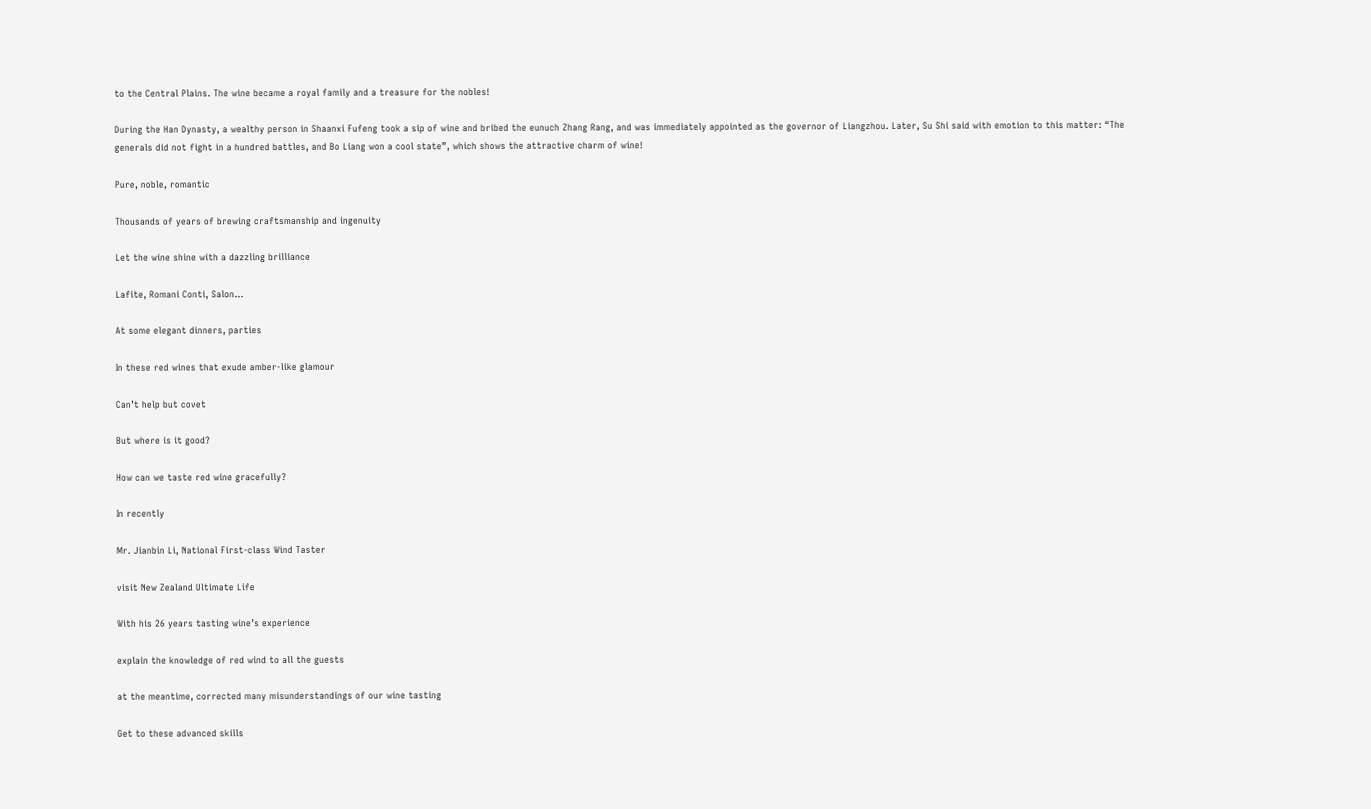to the Central Plains. The wine became a royal family and a treasure for the nobles!

During the Han Dynasty, a wealthy person in Shaanxi Fufeng took a sip of wine and bribed the eunuch Zhang Rang, and was immediately appointed as the governor of Liangzhou. Later, Su Shi said with emotion to this matter: “The generals did not fight in a hundred battles, and Bo Liang won a cool state”, which shows the attractive charm of wine!

Pure, noble, romantic

Thousands of years of brewing craftsmanship and ingenuity

Let the wine shine with a dazzling brilliance

Lafite, Romani Conti, Salon…

At some elegant dinners, parties

In these red wines that exude amber-like glamour

Can’t help but covet

But where is it good?

How can we taste red wine gracefully?

In recently

Mr. Jianbin Li, National First-class Wind Taster

visit New Zealand Ultimate Life

With his 26 years tasting wine’s experience

explain the knowledge of red wind to all the guests

at the meantime, corrected many misunderstandings of our wine tasting

Get to these advanced skills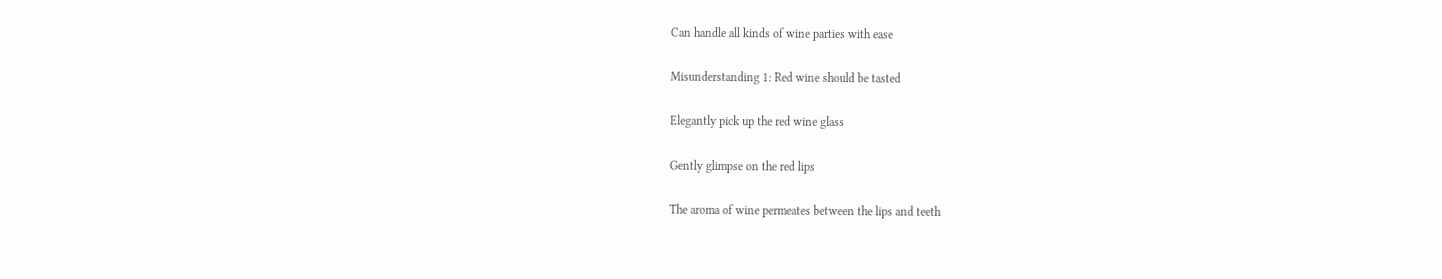Can handle all kinds of wine parties with ease

Misunderstanding 1: Red wine should be tasted

Elegantly pick up the red wine glass

Gently glimpse on the red lips

The aroma of wine permeates between the lips and teeth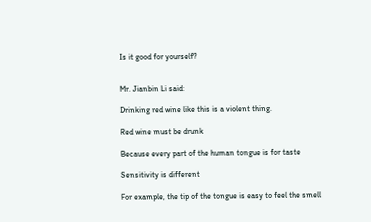Is it good for yourself?


Mr. Jianbin Li said:

Drinking red wine like this is a violent thing.

Red wine must be drunk

Because every part of the human tongue is for taste

Sensitivity is different

For example, the tip of the tongue is easy to feel the smell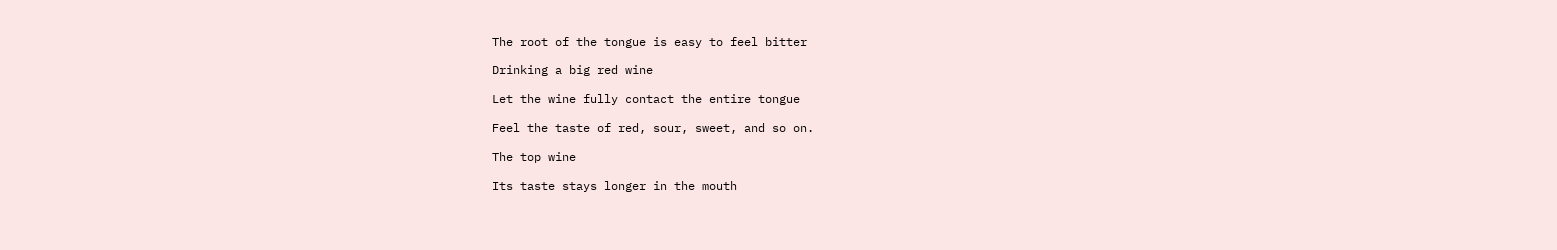The root of the tongue is easy to feel bitter

Drinking a big red wine

Let the wine fully contact the entire tongue

Feel the taste of red, sour, sweet, and so on.

The top wine

Its taste stays longer in the mouth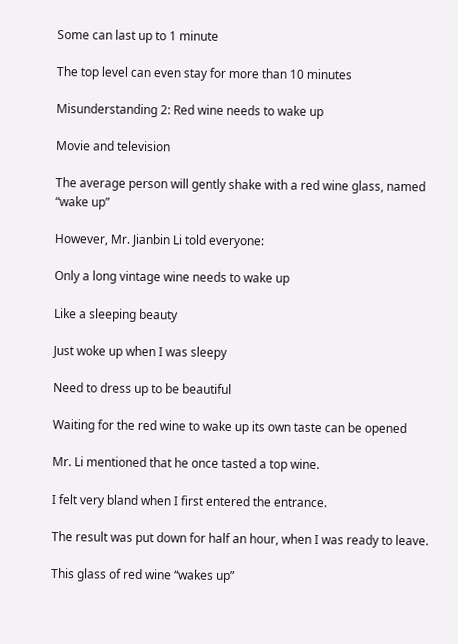Some can last up to 1 minute

The top level can even stay for more than 10 minutes

Misunderstanding 2: Red wine needs to wake up

Movie and television

The average person will gently shake with a red wine glass, named “wake up”

However, Mr. Jianbin Li told everyone:

Only a long vintage wine needs to wake up

Like a sleeping beauty

Just woke up when I was sleepy

Need to dress up to be beautiful

Waiting for the red wine to wake up its own taste can be opened

Mr. Li mentioned that he once tasted a top wine.

I felt very bland when I first entered the entrance.

The result was put down for half an hour, when I was ready to leave.

This glass of red wine “wakes up”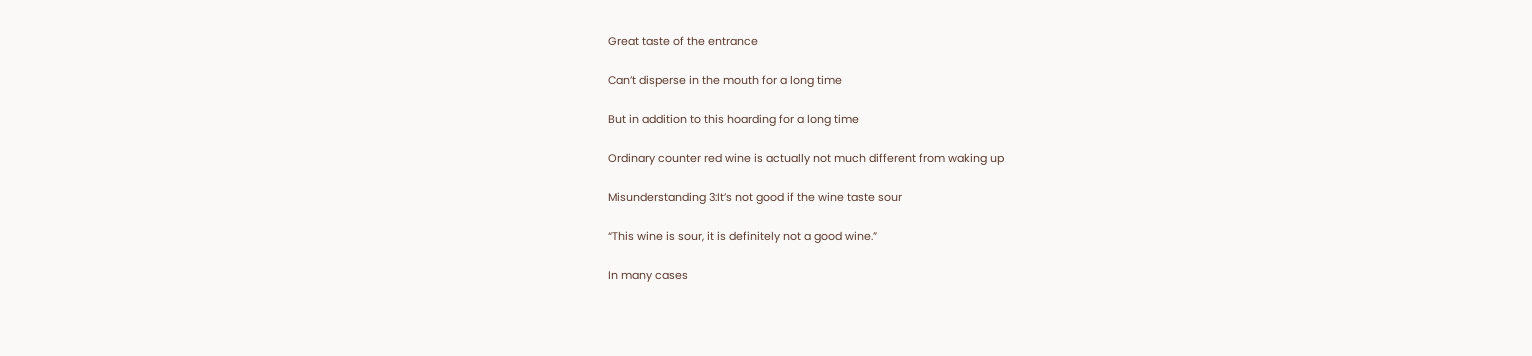Great taste of the entrance

Can’t disperse in the mouth for a long time

But in addition to this hoarding for a long time

Ordinary counter red wine is actually not much different from waking up

Misunderstanding 3:It’s not good if the wine taste sour

“This wine is sour, it is definitely not a good wine.”

In many cases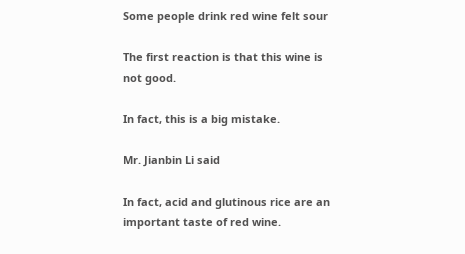Some people drink red wine felt sour

The first reaction is that this wine is not good.

In fact, this is a big mistake.

Mr. Jianbin Li said

In fact, acid and glutinous rice are an important taste of red wine.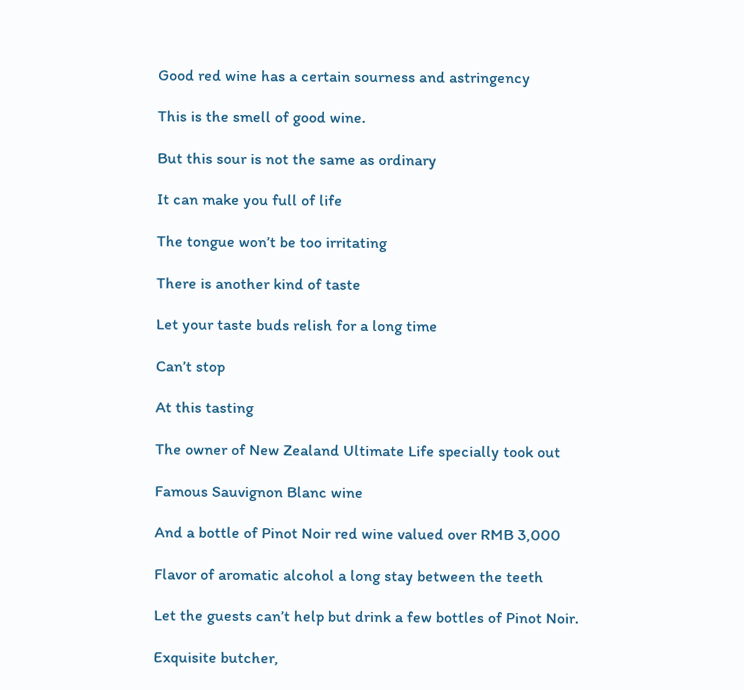Good red wine has a certain sourness and astringency

This is the smell of good wine.

But this sour is not the same as ordinary

It can make you full of life

The tongue won’t be too irritating

There is another kind of taste

Let your taste buds relish for a long time

Can’t stop

At this tasting

The owner of New Zealand Ultimate Life specially took out

Famous Sauvignon Blanc wine

And a bottle of Pinot Noir red wine valued over RMB 3,000

Flavor of aromatic alcohol a long stay between the teeth

Let the guests can’t help but drink a few bottles of Pinot Noir.

Exquisite butcher,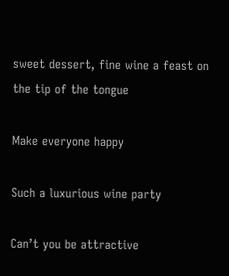sweet dessert, fine wine a feast on the tip of the tongue

Make everyone happy

Such a luxurious wine party

Can’t you be attractive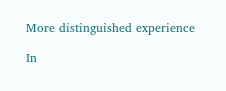More distinguished experience

In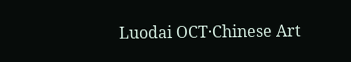Luodai OCT·Chinese Art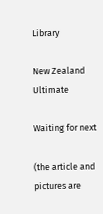Library

New Zealand Ultimate

Waiting for next

(the article and pictures are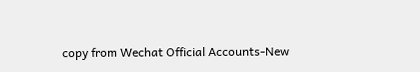copy from Wechat Official Accounts-New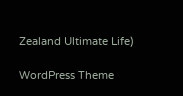Zealand Ultimate Life)

WordPress Theme